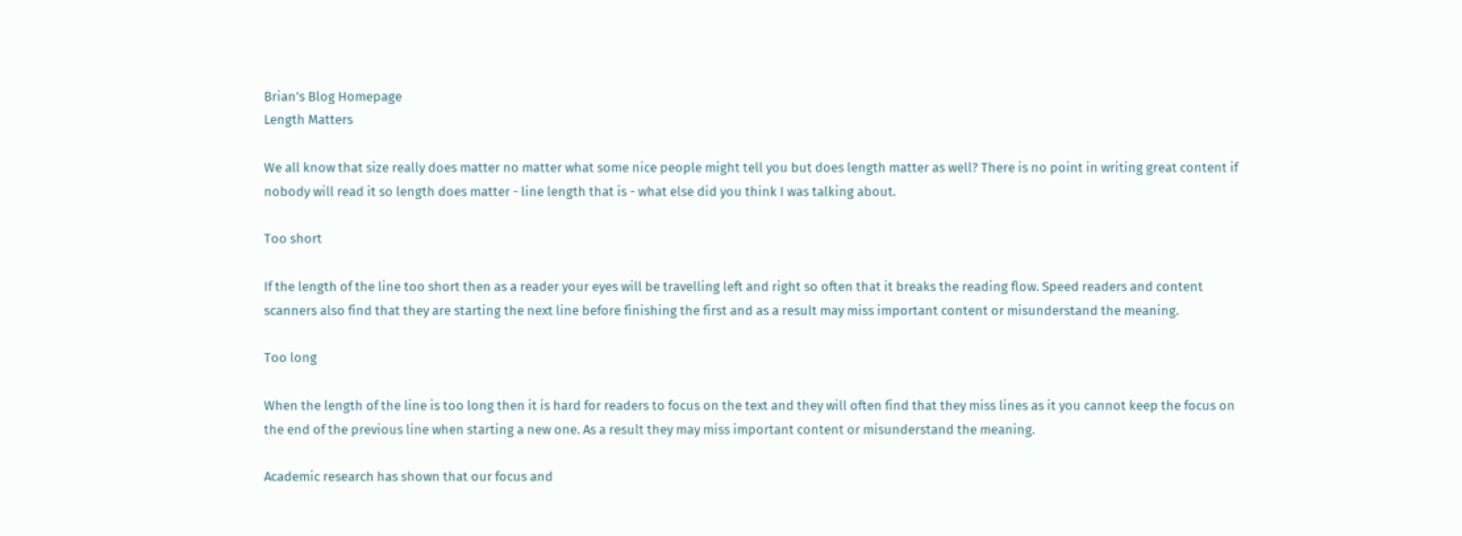Brian's Blog Homepage
Length Matters

We all know that size really does matter no matter what some nice people might tell you but does length matter as well? There is no point in writing great content if nobody will read it so length does matter - line length that is - what else did you think I was talking about.

Too short

If the length of the line too short then as a reader your eyes will be travelling left and right so often that it breaks the reading flow. Speed readers and content scanners also find that they are starting the next line before finishing the first and as a result may miss important content or misunderstand the meaning.

Too long

When the length of the line is too long then it is hard for readers to focus on the text and they will often find that they miss lines as it you cannot keep the focus on the end of the previous line when starting a new one. As a result they may miss important content or misunderstand the meaning.

Academic research has shown that our focus and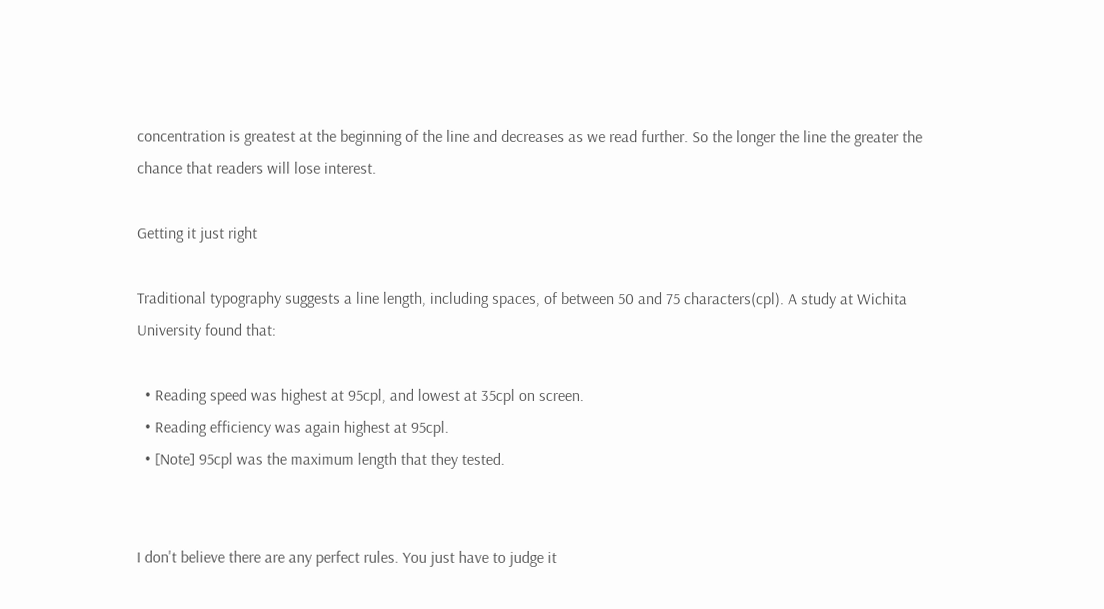concentration is greatest at the beginning of the line and decreases as we read further. So the longer the line the greater the chance that readers will lose interest.

Getting it just right

Traditional typography suggests a line length, including spaces, of between 50 and 75 characters(cpl). A study at Wichita University found that:

  • Reading speed was highest at 95cpl, and lowest at 35cpl on screen.
  • Reading efficiency was again highest at 95cpl.
  • [Note] 95cpl was the maximum length that they tested.


I don't believe there are any perfect rules. You just have to judge it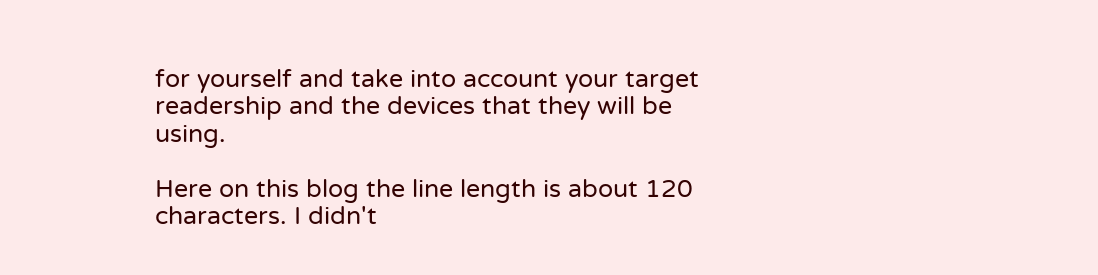for yourself and take into account your target readership and the devices that they will be using.

Here on this blog the line length is about 120 characters. I didn't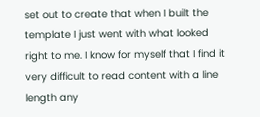set out to create that when I built the template I just went with what looked right to me. I know for myself that I find it very difficult to read content with a line length any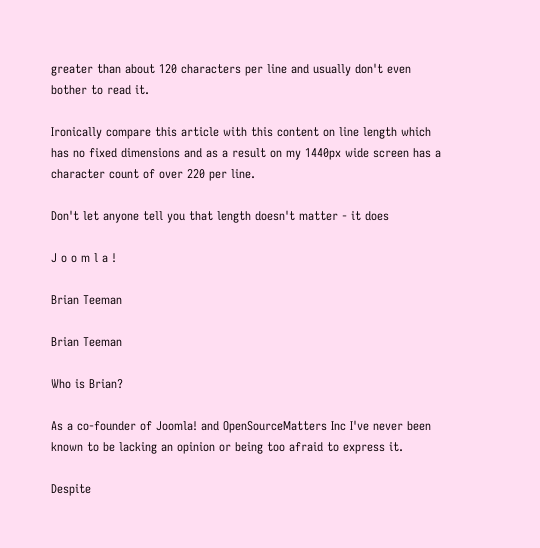greater than about 120 characters per line and usually don't even bother to read it.

Ironically compare this article with this content on line length which has no fixed dimensions and as a result on my 1440px wide screen has a character count of over 220 per line.

Don't let anyone tell you that length doesn't matter - it does

J o o m l a !

Brian Teeman

Brian Teeman

Who is Brian?

As a co-founder of Joomla! and OpenSourceMatters Inc I've never been known to be lacking an opinion or being too afraid to express it.

Despite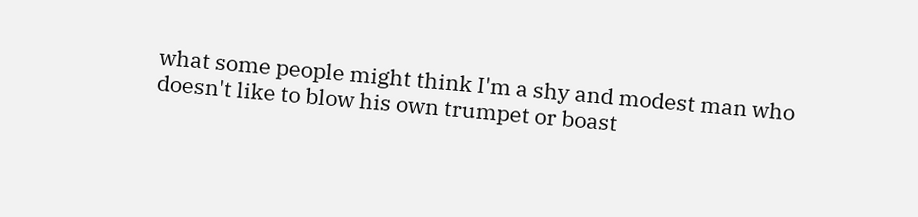what some people might think I'm a shy and modest man who doesn't like to blow his own trumpet or boast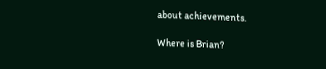about achievements.

Where is Brian?